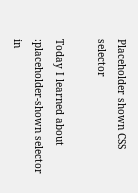Placeholder shown CSS selector

Today I learned about :placeholder-shown selector in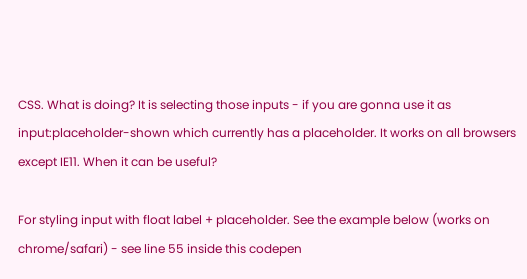CSS. What is doing? It is selecting those inputs - if you are gonna use it as input:placeholder-shown which currently has a placeholder. It works on all browsers except IE11. When it can be useful?

For styling input with float label + placeholder. See the example below (works on chrome/safari) - see line 55 inside this codepen